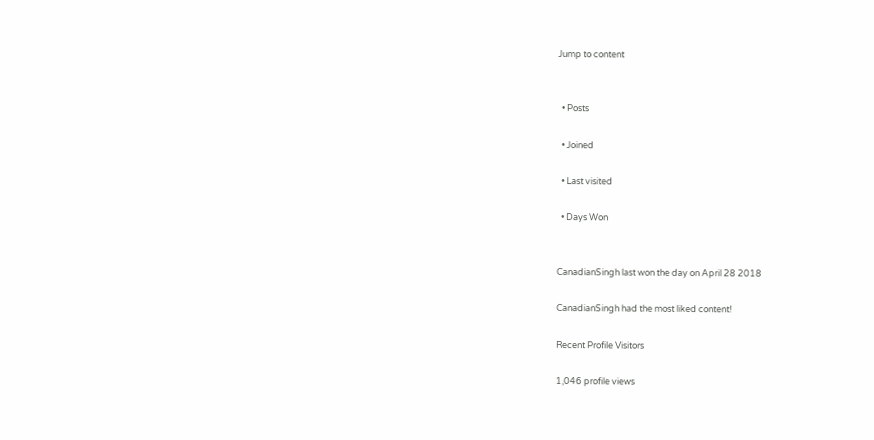Jump to content


  • Posts

  • Joined

  • Last visited

  • Days Won


CanadianSingh last won the day on April 28 2018

CanadianSingh had the most liked content!

Recent Profile Visitors

1,046 profile views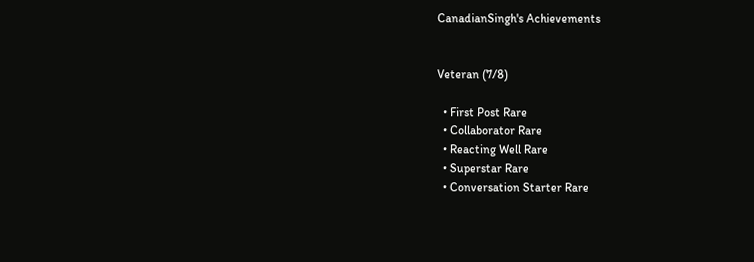CanadianSingh's Achievements


Veteran (7/8)

  • First Post Rare
  • Collaborator Rare
  • Reacting Well Rare
  • Superstar Rare
  • Conversation Starter Rare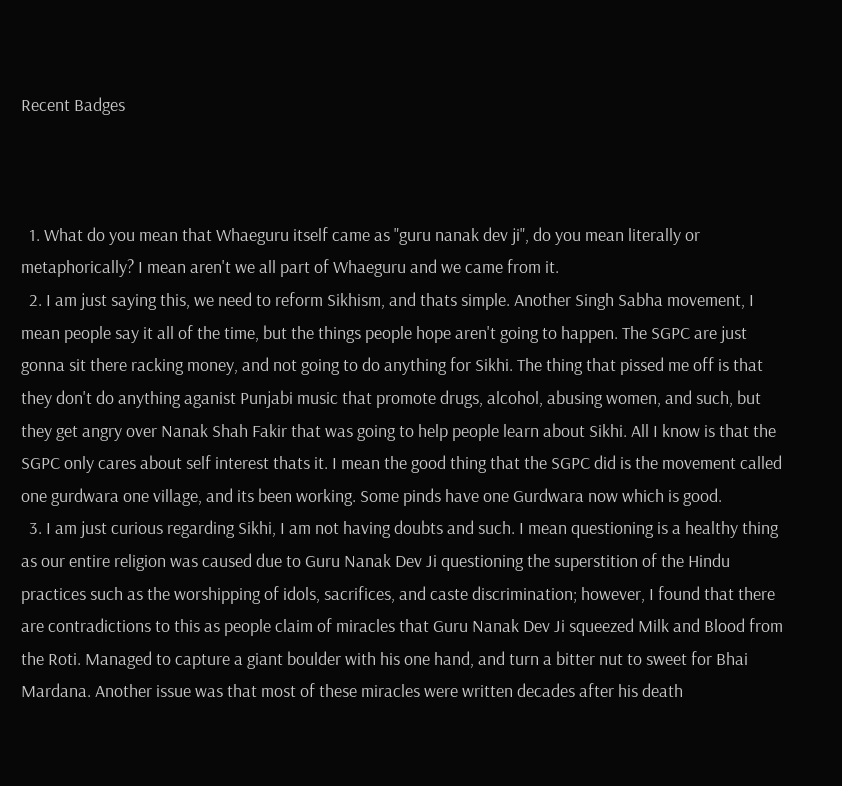Recent Badges



  1. What do you mean that Whaeguru itself came as "guru nanak dev ji", do you mean literally or metaphorically? I mean aren't we all part of Whaeguru and we came from it.
  2. I am just saying this, we need to reform Sikhism, and thats simple. Another Singh Sabha movement, I mean people say it all of the time, but the things people hope aren't going to happen. The SGPC are just gonna sit there racking money, and not going to do anything for Sikhi. The thing that pissed me off is that they don't do anything aganist Punjabi music that promote drugs, alcohol, abusing women, and such, but they get angry over Nanak Shah Fakir that was going to help people learn about Sikhi. All I know is that the SGPC only cares about self interest thats it. I mean the good thing that the SGPC did is the movement called one gurdwara one village, and its been working. Some pinds have one Gurdwara now which is good.
  3. I am just curious regarding Sikhi, I am not having doubts and such. I mean questioning is a healthy thing as our entire religion was caused due to Guru Nanak Dev Ji questioning the superstition of the Hindu practices such as the worshipping of idols, sacrifices, and caste discrimination; however, I found that there are contradictions to this as people claim of miracles that Guru Nanak Dev Ji squeezed Milk and Blood from the Roti. Managed to capture a giant boulder with his one hand, and turn a bitter nut to sweet for Bhai Mardana. Another issue was that most of these miracles were written decades after his death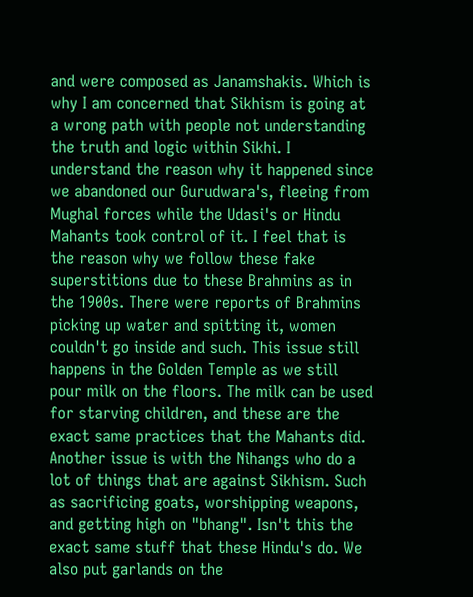and were composed as Janamshakis. Which is why I am concerned that Sikhism is going at a wrong path with people not understanding the truth and logic within Sikhi. I understand the reason why it happened since we abandoned our Gurudwara's, fleeing from Mughal forces while the Udasi's or Hindu Mahants took control of it. I feel that is the reason why we follow these fake superstitions due to these Brahmins as in the 1900s. There were reports of Brahmins picking up water and spitting it, women couldn't go inside and such. This issue still happens in the Golden Temple as we still pour milk on the floors. The milk can be used for starving children, and these are the exact same practices that the Mahants did. Another issue is with the Nihangs who do a lot of things that are against Sikhism. Such as sacrificing goats, worshipping weapons, and getting high on "bhang". Isn't this the exact same stuff that these Hindu's do. We also put garlands on the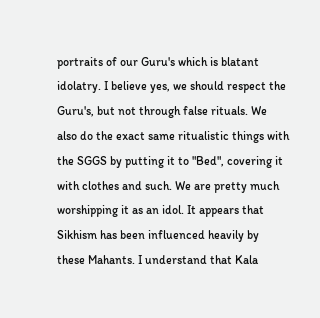portraits of our Guru's which is blatant idolatry. I believe yes, we should respect the Guru's, but not through false rituals. We also do the exact same ritualistic things with the SGGS by putting it to "Bed", covering it with clothes and such. We are pretty much worshipping it as an idol. It appears that Sikhism has been influenced heavily by these Mahants. I understand that Kala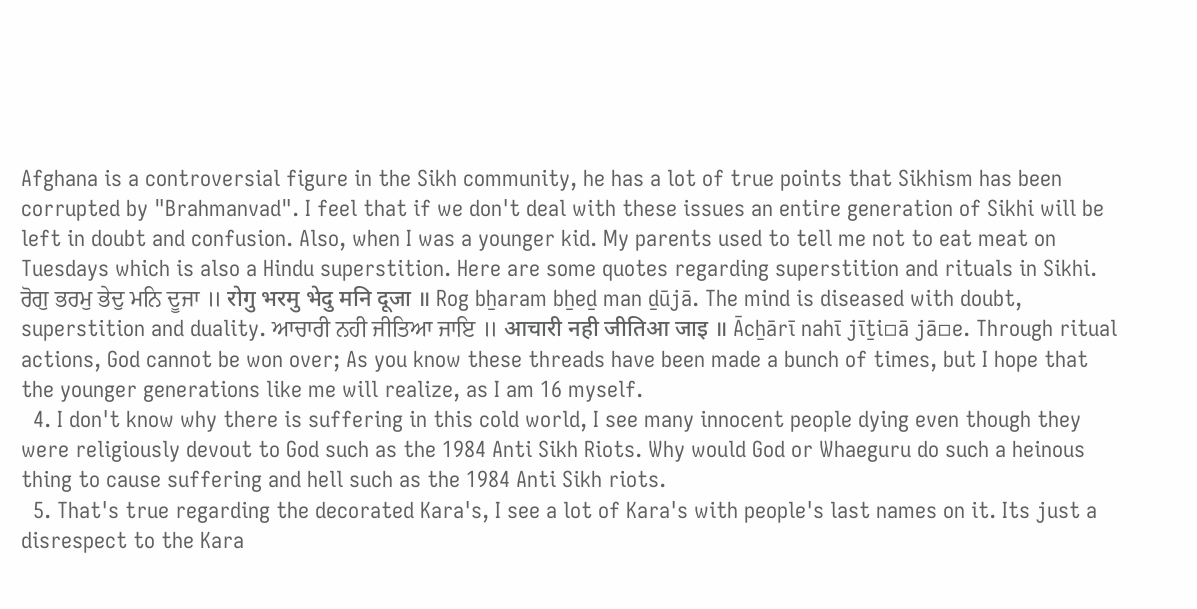Afghana is a controversial figure in the Sikh community, he has a lot of true points that Sikhism has been corrupted by "Brahmanvad". I feel that if we don't deal with these issues an entire generation of Sikhi will be left in doubt and confusion. Also, when I was a younger kid. My parents used to tell me not to eat meat on Tuesdays which is also a Hindu superstition. Here are some quotes regarding superstition and rituals in Sikhi. ਰੋਗੁ ਭਰਮੁ ਭੇਦੁ ਮਨਿ ਦੂਜਾ ॥ रोगु भरमु भेदु मनि दूजा ॥ Rog bẖaram bẖeḏ man ḏūjā. The mind is diseased with doubt, superstition and duality. ਆਚਾਰੀ ਨਹੀ ਜੀਤਿਆ ਜਾਇ ॥ आचारी नही जीतिआ जाइ ॥ Ācẖārī nahī jīṯi▫ā jā▫e. Through ritual actions, God cannot be won over; As you know these threads have been made a bunch of times, but I hope that the younger generations like me will realize, as I am 16 myself.
  4. I don't know why there is suffering in this cold world, I see many innocent people dying even though they were religiously devout to God such as the 1984 Anti Sikh Riots. Why would God or Whaeguru do such a heinous thing to cause suffering and hell such as the 1984 Anti Sikh riots.
  5. That's true regarding the decorated Kara's, I see a lot of Kara's with people's last names on it. Its just a disrespect to the Kara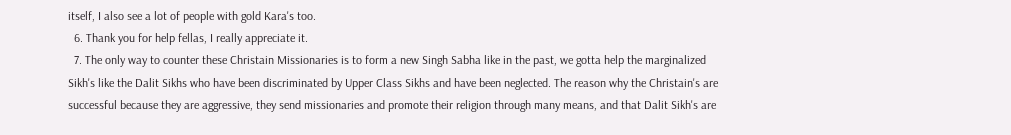itself, I also see a lot of people with gold Kara's too.
  6. Thank you for help fellas, I really appreciate it.
  7. The only way to counter these Christain Missionaries is to form a new Singh Sabha like in the past, we gotta help the marginalized Sikh's like the Dalit Sikhs who have been discriminated by Upper Class Sikhs and have been neglected. The reason why the Christain's are successful because they are aggressive, they send missionaries and promote their religion through many means, and that Dalit Sikh's are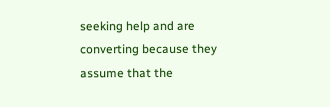seeking help and are converting because they assume that the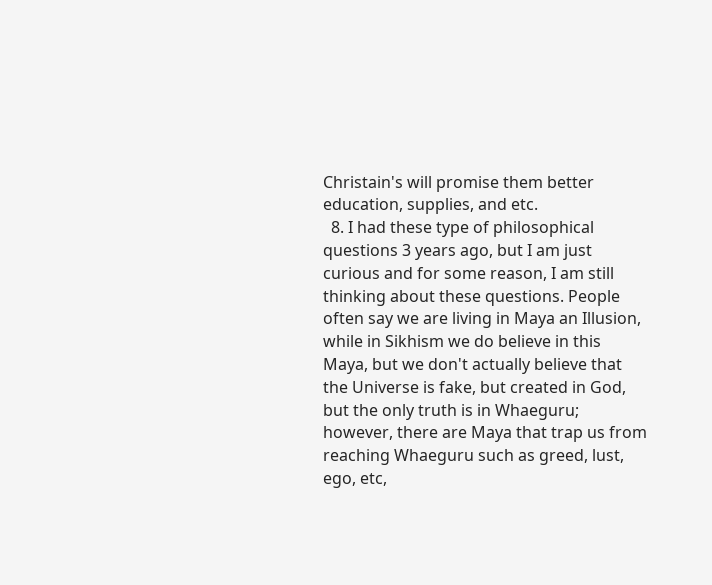Christain's will promise them better education, supplies, and etc.
  8. I had these type of philosophical questions 3 years ago, but I am just curious and for some reason, I am still thinking about these questions. People often say we are living in Maya an Illusion, while in Sikhism we do believe in this Maya, but we don't actually believe that the Universe is fake, but created in God, but the only truth is in Whaeguru; however, there are Maya that trap us from reaching Whaeguru such as greed, lust, ego, etc,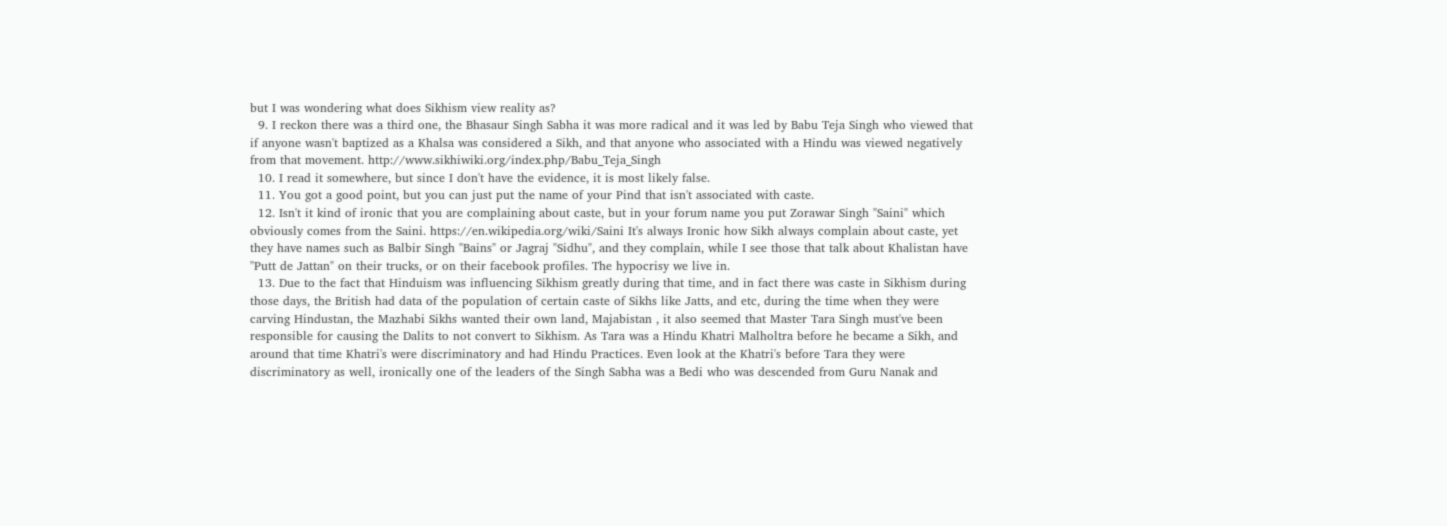but I was wondering what does Sikhism view reality as?
  9. I reckon there was a third one, the Bhasaur Singh Sabha it was more radical and it was led by Babu Teja Singh who viewed that if anyone wasn't baptized as a Khalsa was considered a Sikh, and that anyone who associated with a Hindu was viewed negatively from that movement. http://www.sikhiwiki.org/index.php/Babu_Teja_Singh
  10. I read it somewhere, but since I don't have the evidence, it is most likely false.
  11. You got a good point, but you can just put the name of your Pind that isn't associated with caste.
  12. Isn't it kind of ironic that you are complaining about caste, but in your forum name you put Zorawar Singh "Saini" which obviously comes from the Saini. https://en.wikipedia.org/wiki/Saini It's always Ironic how Sikh always complain about caste, yet they have names such as Balbir Singh "Bains" or Jagraj "Sidhu", and they complain, while I see those that talk about Khalistan have "Putt de Jattan" on their trucks, or on their facebook profiles. The hypocrisy we live in.
  13. Due to the fact that Hinduism was influencing Sikhism greatly during that time, and in fact there was caste in Sikhism during those days, the British had data of the population of certain caste of Sikhs like Jatts, and etc, during the time when they were carving Hindustan, the Mazhabi Sikhs wanted their own land, Majabistan , it also seemed that Master Tara Singh must've been responsible for causing the Dalits to not convert to Sikhism. As Tara was a Hindu Khatri Malholtra before he became a Sikh, and around that time Khatri's were discriminatory and had Hindu Practices. Even look at the Khatri's before Tara they were discriminatory as well, ironically one of the leaders of the Singh Sabha was a Bedi who was descended from Guru Nanak and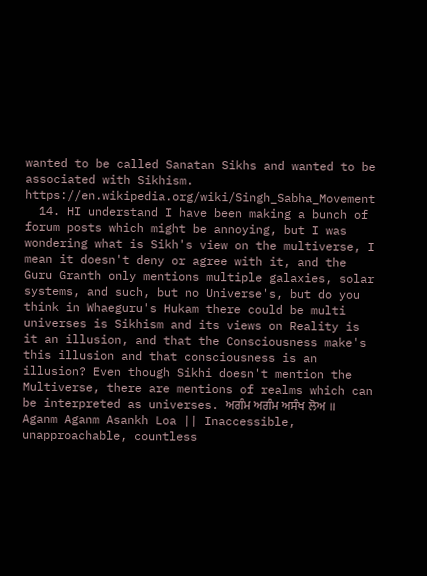wanted to be called Sanatan Sikhs and wanted to be associated with Sikhism. https://en.wikipedia.org/wiki/Singh_Sabha_Movement
  14. HI understand I have been making a bunch of forum posts which might be annoying, but I was wondering what is Sikh's view on the multiverse, I mean it doesn't deny or agree with it, and the Guru Granth only mentions multiple galaxies, solar systems, and such, but no Universe's, but do you think in Whaeguru's Hukam there could be multi universes is Sikhism and its views on Reality is it an illusion, and that the Consciousness make's this illusion and that consciousness is an illusion? Even though Sikhi doesn't mention the Multiverse, there are mentions of realms which can be interpreted as universes. ਅਗੰਮ ਅਗੰਮ ਅਸੰਖ ਲੋਅ ॥ Aganm Aganm Asankh Loa || Inaccessible, unapproachable, countless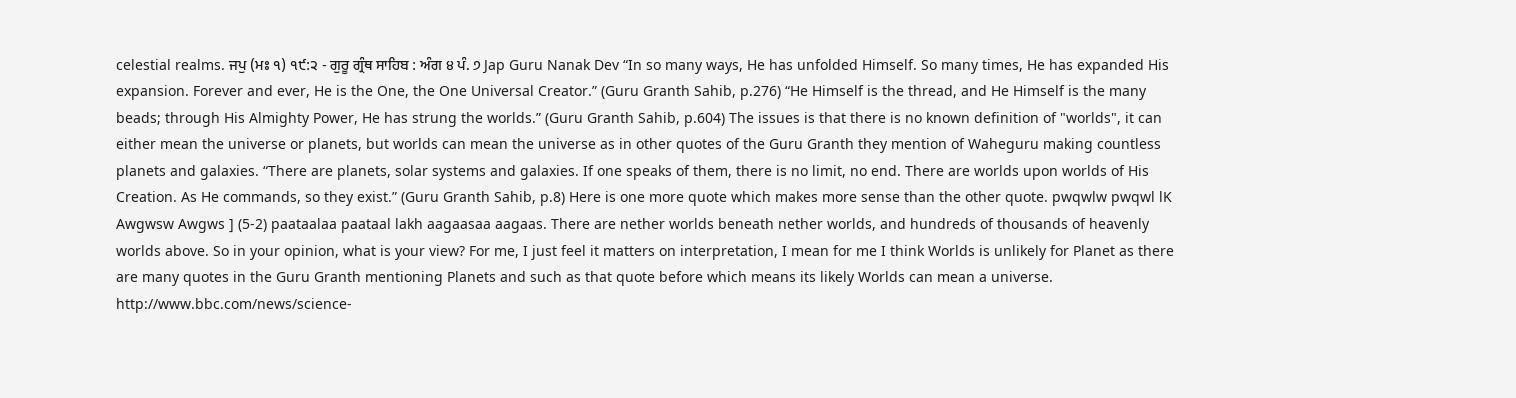celestial realms. ਜਪੁ (ਮਃ ੧) ੧੯:੨ - ਗੁਰੂ ਗ੍ਰੰਥ ਸਾਹਿਬ : ਅੰਗ ੪ ਪੰ. ੭ Jap Guru Nanak Dev “In so many ways, He has unfolded Himself. So many times, He has expanded His expansion. Forever and ever, He is the One, the One Universal Creator.” (Guru Granth Sahib, p.276) “He Himself is the thread, and He Himself is the many beads; through His Almighty Power, He has strung the worlds.” (Guru Granth Sahib, p.604) The issues is that there is no known definition of "worlds", it can either mean the universe or planets, but worlds can mean the universe as in other quotes of the Guru Granth they mention of Waheguru making countless planets and galaxies. “There are planets, solar systems and galaxies. If one speaks of them, there is no limit, no end. There are worlds upon worlds of His Creation. As He commands, so they exist.” (Guru Granth Sahib, p.8) Here is one more quote which makes more sense than the other quote. pwqwlw pwqwl lK Awgwsw Awgws ] (5-2) paataalaa paataal lakh aagaasaa aagaas. There are nether worlds beneath nether worlds, and hundreds of thousands of heavenly worlds above. So in your opinion, what is your view? For me, I just feel it matters on interpretation, I mean for me I think Worlds is unlikely for Planet as there are many quotes in the Guru Granth mentioning Planets and such as that quote before which means its likely Worlds can mean a universe. http://www.bbc.com/news/science-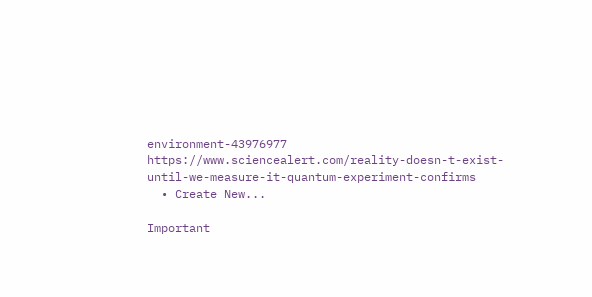environment-43976977 https://www.sciencealert.com/reality-doesn-t-exist-until-we-measure-it-quantum-experiment-confirms
  • Create New...

Important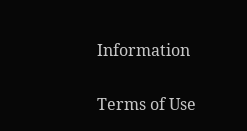Information

Terms of Use